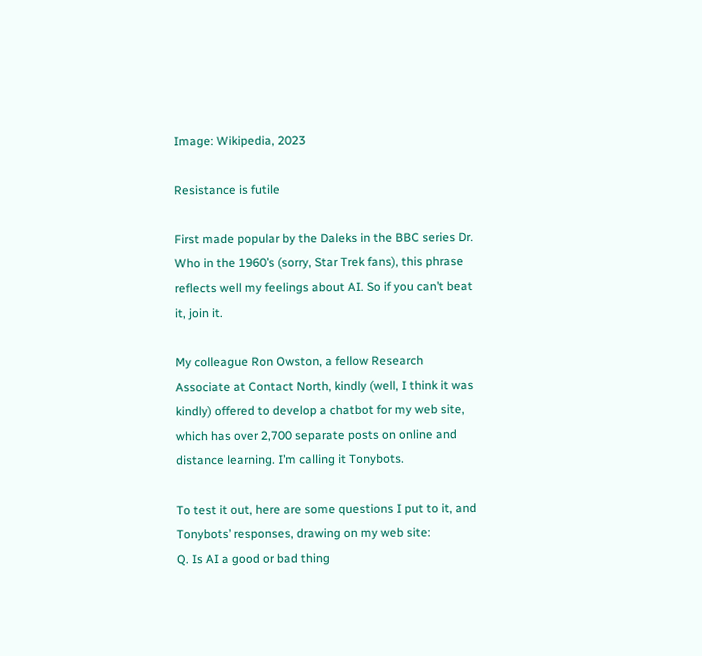Image: Wikipedia, 2023

Resistance is futile

First made popular by the Daleks in the BBC series Dr. Who in the 1960’s (sorry, Star Trek fans), this phrase reflects well my feelings about AI. So if you can’t beat it, join it.

My colleague Ron Owston, a fellow Research Associate at Contact North, kindly (well, I think it was kindly) offered to develop a chatbot for my web site, which has over 2,700 separate posts on online and distance learning. I’m calling it Tonybots.

To test it out, here are some questions I put to it, and Tonybots’ responses, drawing on my web site:
Q. Is AI a good or bad thing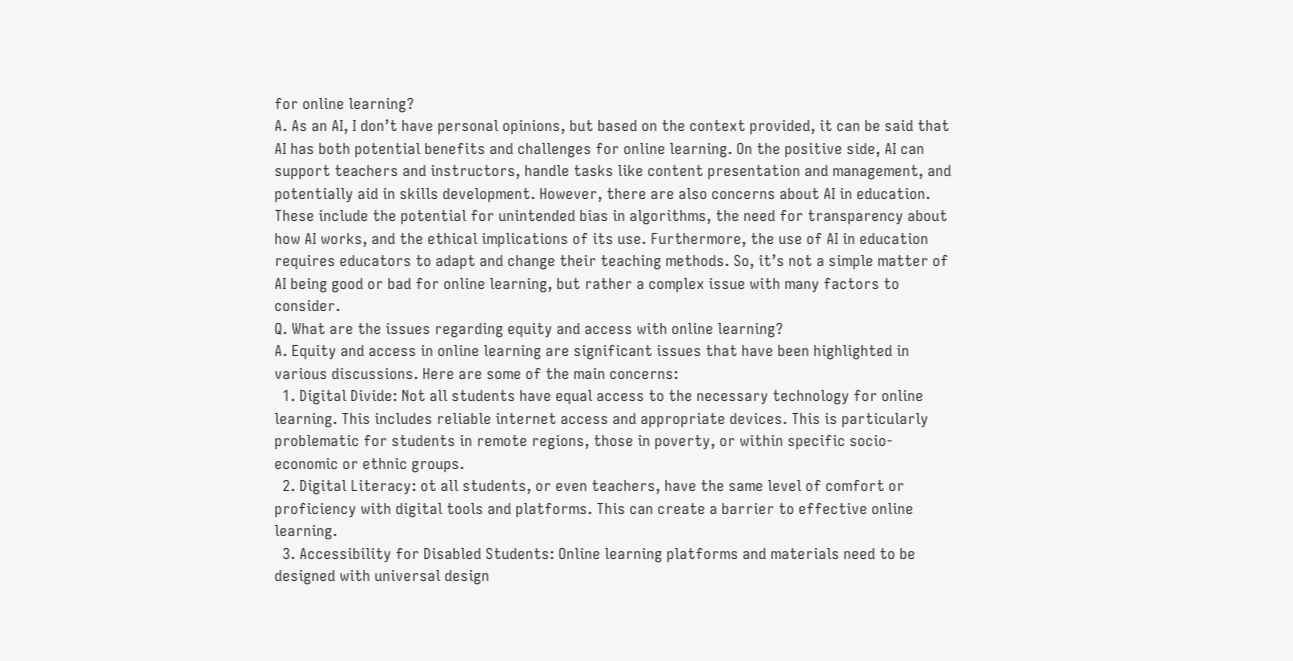for online learning?
A. As an AI, I don’t have personal opinions, but based on the context provided, it can be said that AI has both potential benefits and challenges for online learning. On the positive side, AI can support teachers and instructors, handle tasks like content presentation and management, and potentially aid in skills development. However, there are also concerns about AI in education. These include the potential for unintended bias in algorithms, the need for transparency about how AI works, and the ethical implications of its use. Furthermore, the use of AI in education requires educators to adapt and change their teaching methods. So, it’s not a simple matter of AI being good or bad for online learning, but rather a complex issue with many factors to consider.
Q. What are the issues regarding equity and access with online learning?
A. Equity and access in online learning are significant issues that have been highlighted in various discussions. Here are some of the main concerns:
  1. Digital Divide: Not all students have equal access to the necessary technology for online learning. This includes reliable internet access and appropriate devices. This is particularly problematic for students in remote regions, those in poverty, or within specific socio-economic or ethnic groups.
  2. Digital Literacy: ot all students, or even teachers, have the same level of comfort or proficiency with digital tools and platforms. This can create a barrier to effective online learning.
  3. Accessibility for Disabled Students: Online learning platforms and materials need to be designed with universal design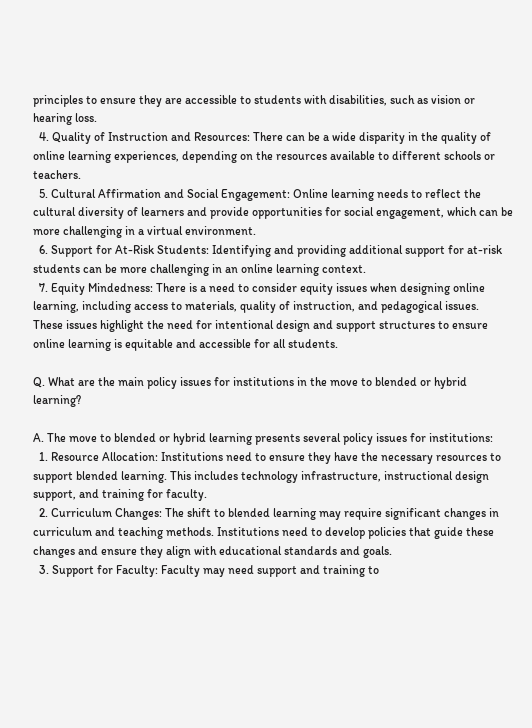principles to ensure they are accessible to students with disabilities, such as vision or hearing loss.
  4. Quality of Instruction and Resources: There can be a wide disparity in the quality of online learning experiences, depending on the resources available to different schools or teachers.
  5. Cultural Affirmation and Social Engagement: Online learning needs to reflect the cultural diversity of learners and provide opportunities for social engagement, which can be more challenging in a virtual environment.
  6. Support for At-Risk Students: Identifying and providing additional support for at-risk students can be more challenging in an online learning context.
  7. Equity Mindedness: There is a need to consider equity issues when designing online learning, including access to materials, quality of instruction, and pedagogical issues.
These issues highlight the need for intentional design and support structures to ensure online learning is equitable and accessible for all students.

Q. What are the main policy issues for institutions in the move to blended or hybrid learning?

A. The move to blended or hybrid learning presents several policy issues for institutions:
  1. Resource Allocation: Institutions need to ensure they have the necessary resources to support blended learning. This includes technology infrastructure, instructional design support, and training for faculty.
  2. Curriculum Changes: The shift to blended learning may require significant changes in curriculum and teaching methods. Institutions need to develop policies that guide these changes and ensure they align with educational standards and goals.
  3. Support for Faculty: Faculty may need support and training to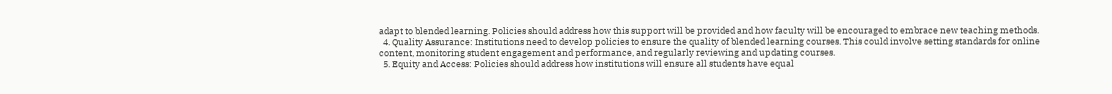adapt to blended learning. Policies should address how this support will be provided and how faculty will be encouraged to embrace new teaching methods.
  4. Quality Assurance: Institutions need to develop policies to ensure the quality of blended learning courses. This could involve setting standards for online content, monitoring student engagement and performance, and regularly reviewing and updating courses.
  5. Equity and Access: Policies should address how institutions will ensure all students have equal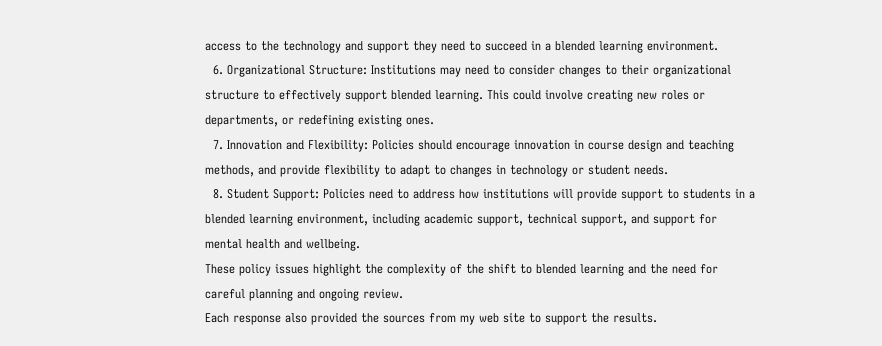access to the technology and support they need to succeed in a blended learning environment.
  6. Organizational Structure: Institutions may need to consider changes to their organizational structure to effectively support blended learning. This could involve creating new roles or departments, or redefining existing ones.
  7. Innovation and Flexibility: Policies should encourage innovation in course design and teaching methods, and provide flexibility to adapt to changes in technology or student needs.
  8. Student Support: Policies need to address how institutions will provide support to students in a blended learning environment, including academic support, technical support, and support for mental health and wellbeing.
These policy issues highlight the complexity of the shift to blended learning and the need for careful planning and ongoing review.
Each response also provided the sources from my web site to support the results.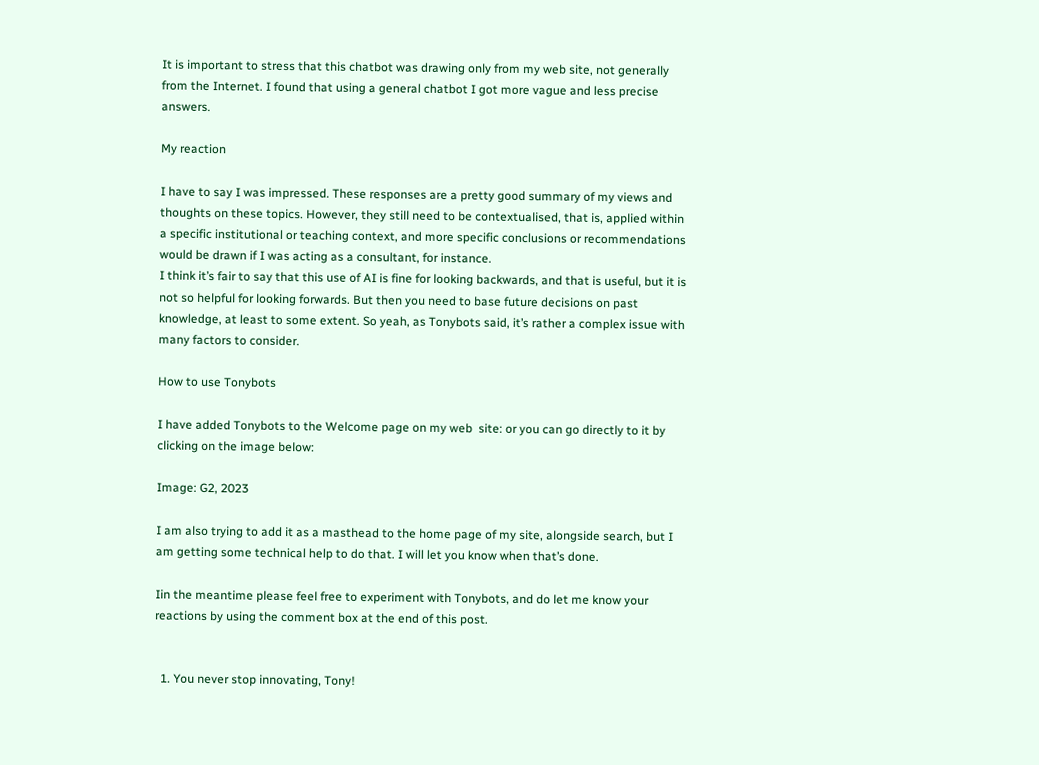It is important to stress that this chatbot was drawing only from my web site, not generally from the Internet. I found that using a general chatbot I got more vague and less precise answers.

My reaction

I have to say I was impressed. These responses are a pretty good summary of my views and thoughts on these topics. However, they still need to be contextualised, that is, applied within a specific institutional or teaching context, and more specific conclusions or recommendations would be drawn if I was acting as a consultant, for instance.
I think it’s fair to say that this use of AI is fine for looking backwards, and that is useful, but it is not so helpful for looking forwards. But then you need to base future decisions on past knowledge, at least to some extent. So yeah, as Tonybots said, it’s rather a complex issue with many factors to consider.

How to use Tonybots

I have added Tonybots to the Welcome page on my web  site: or you can go directly to it by clicking on the image below:

Image: G2, 2023

I am also trying to add it as a masthead to the home page of my site, alongside search, but I am getting some technical help to do that. I will let you know when that’s done.

Iin the meantime please feel free to experiment with Tonybots, and do let me know your reactions by using the comment box at the end of this post.


  1. You never stop innovating, Tony!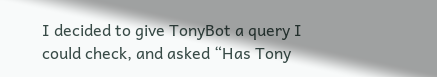I decided to give TonyBot a query I could check, and asked “Has Tony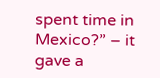spent time in Mexico?” – it gave a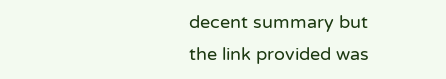decent summary but the link provided was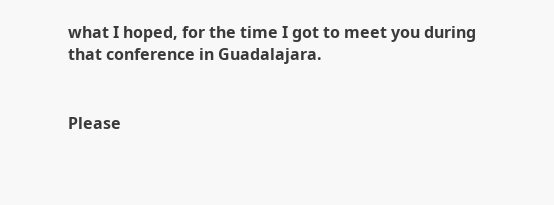what I hoped, for the time I got to meet you during that conference in Guadalajara.


Please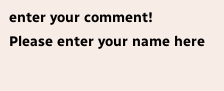enter your comment!
Please enter your name here